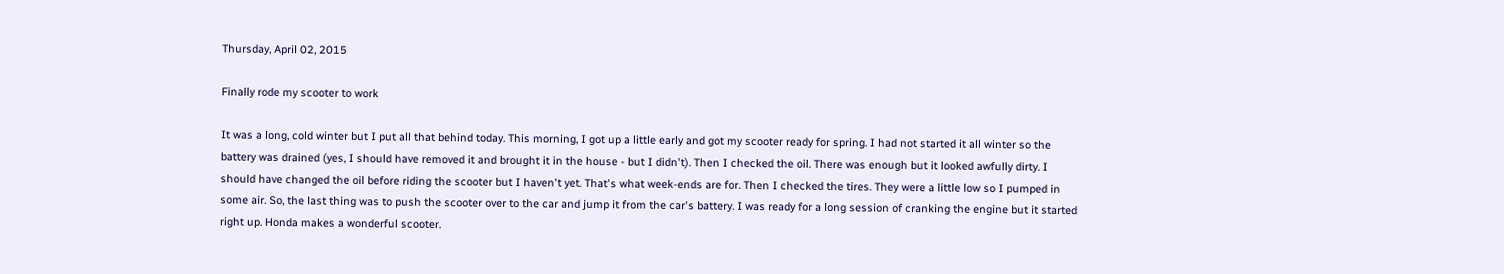Thursday, April 02, 2015

Finally rode my scooter to work

It was a long, cold winter but I put all that behind today. This morning, I got up a little early and got my scooter ready for spring. I had not started it all winter so the battery was drained (yes, I should have removed it and brought it in the house - but I didn't). Then I checked the oil. There was enough but it looked awfully dirty. I should have changed the oil before riding the scooter but I haven't yet. That's what week-ends are for. Then I checked the tires. They were a little low so I pumped in some air. So, the last thing was to push the scooter over to the car and jump it from the car's battery. I was ready for a long session of cranking the engine but it started right up. Honda makes a wonderful scooter.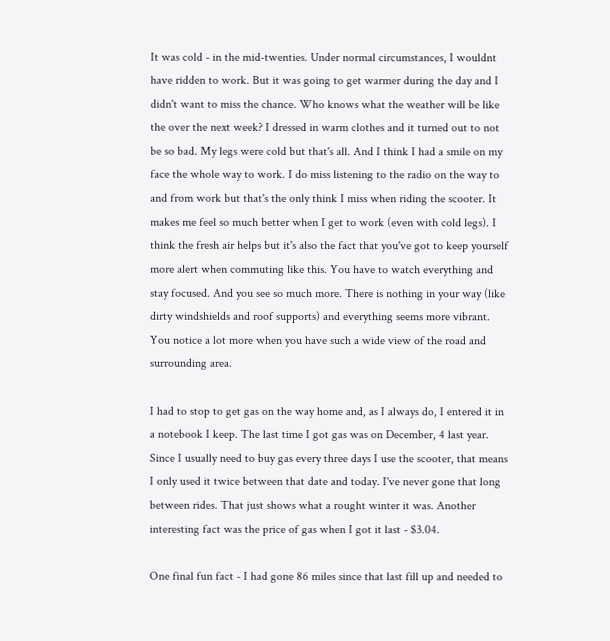It was cold - in the mid-twenties. Under normal circumstances, I wouldnt have ridden to work. But it was going to get warmer during the day and I didn't want to miss the chance. Who knows what the weather will be like the over the next week? I dressed in warm clothes and it turned out to not be so bad. My legs were cold but that's all. And I think I had a smile on my face the whole way to work. I do miss listening to the radio on the way to and from work but that's the only think I miss when riding the scooter. It makes me feel so much better when I get to work (even with cold legs). I think the fresh air helps but it's also the fact that you've got to keep yourself more alert when commuting like this. You have to watch everything and stay focused. And you see so much more. There is nothing in your way (like dirty windshields and roof supports) and everything seems more vibrant. You notice a lot more when you have such a wide view of the road and surrounding area.

I had to stop to get gas on the way home and, as I always do, I entered it in a notebook I keep. The last time I got gas was on December, 4 last year. Since I usually need to buy gas every three days I use the scooter, that means I only used it twice between that date and today. I've never gone that long between rides. That just shows what a rought winter it was. Another interesting fact was the price of gas when I got it last - $3.04.

One final fun fact - I had gone 86 miles since that last fill up and needed to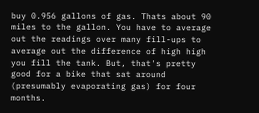buy 0.956 gallons of gas. Thats about 90 miles to the gallon. You have to average out the readings over many fill-ups to average out the difference of high high you fill the tank. But, that's pretty good for a bike that sat around (presumably evaporating gas) for four months.